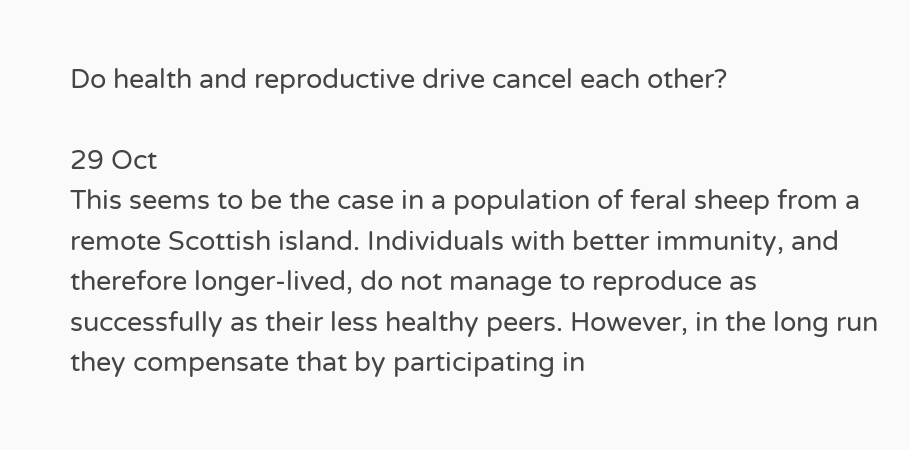Do health and reproductive drive cancel each other?

29 Oct
This seems to be the case in a population of feral sheep from a remote Scottish island. Individuals with better immunity, and therefore longer-lived, do not manage to reproduce as successfully as their less healthy peers. However, in the long run they compensate that by participating in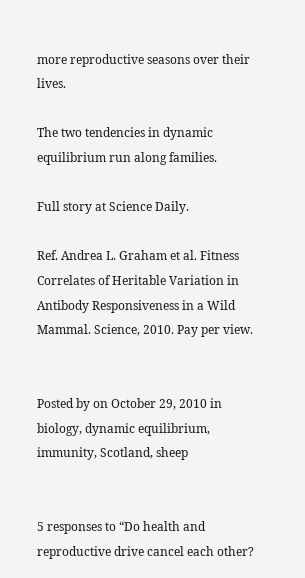more reproductive seasons over their lives.

The two tendencies in dynamic equilibrium run along families.

Full story at Science Daily.

Ref. Andrea L. Graham et al. Fitness Correlates of Heritable Variation in Antibody Responsiveness in a Wild Mammal. Science, 2010. Pay per view.


Posted by on October 29, 2010 in biology, dynamic equilibrium, immunity, Scotland, sheep


5 responses to “Do health and reproductive drive cancel each other?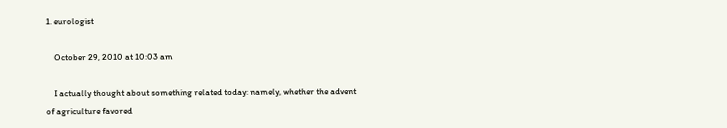1. eurologist

    October 29, 2010 at 10:03 am

    I actually thought about something related today: namely, whether the advent of agriculture favored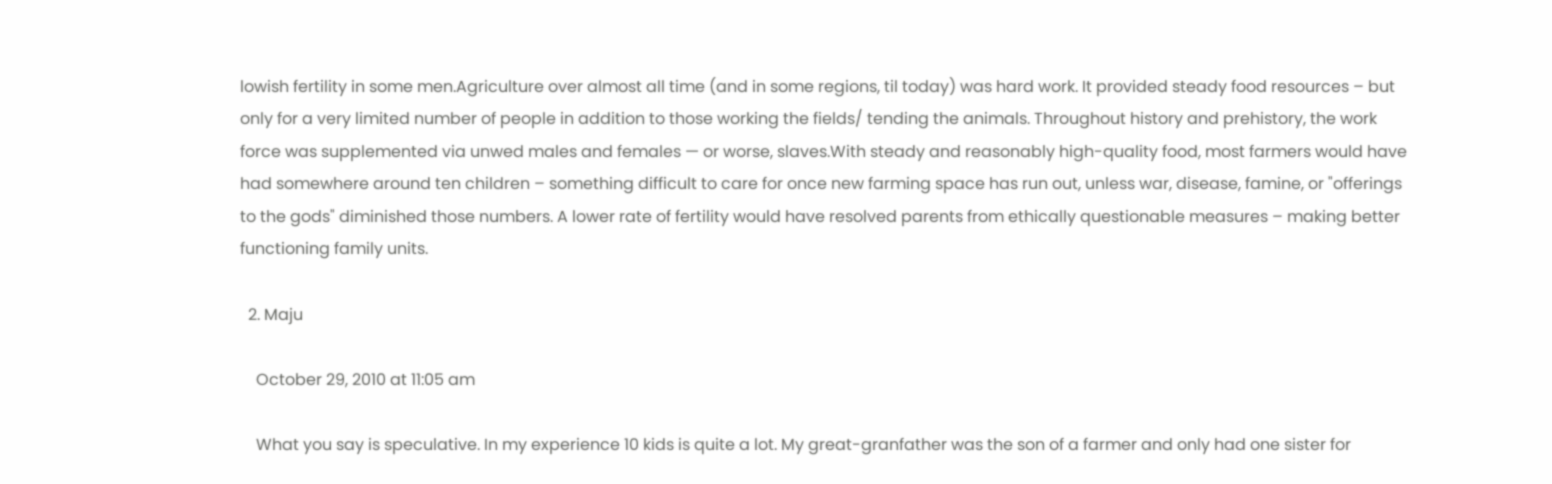lowish fertility in some men.Agriculture over almost all time (and in some regions, til today) was hard work. It provided steady food resources – but only for a very limited number of people in addition to those working the fields/ tending the animals. Throughout history and prehistory, the work force was supplemented via unwed males and females — or worse, slaves.With steady and reasonably high-quality food, most farmers would have had somewhere around ten children – something difficult to care for once new farming space has run out, unless war, disease, famine, or "offerings to the gods" diminished those numbers. A lower rate of fertility would have resolved parents from ethically questionable measures – making better functioning family units.

  2. Maju

    October 29, 2010 at 11:05 am

    What you say is speculative. In my experience 10 kids is quite a lot. My great-granfather was the son of a farmer and only had one sister for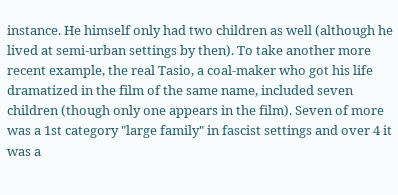instance. He himself only had two children as well (although he lived at semi-urban settings by then). To take another more recent example, the real Tasio, a coal-maker who got his life dramatized in the film of the same name, included seven children (though only one appears in the film). Seven of more was a 1st category "large family" in fascist settings and over 4 it was a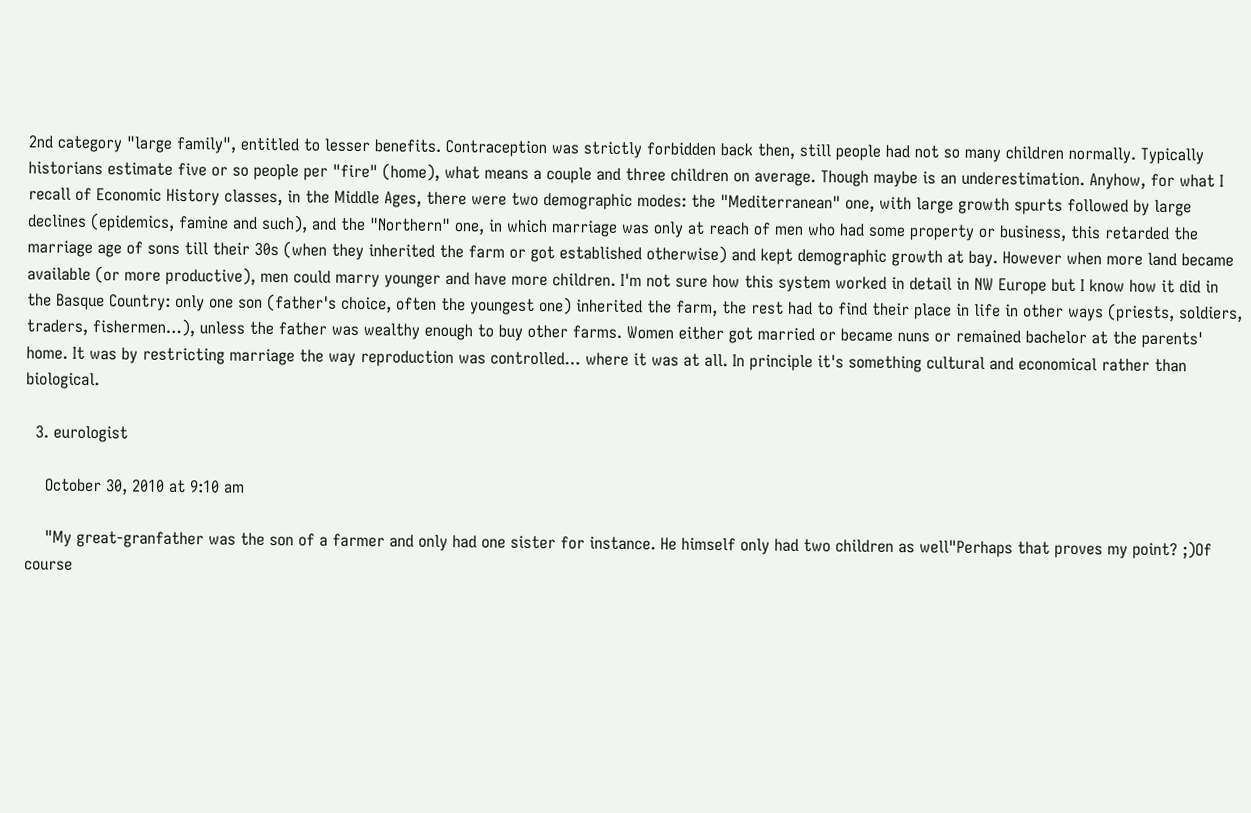2nd category "large family", entitled to lesser benefits. Contraception was strictly forbidden back then, still people had not so many children normally. Typically historians estimate five or so people per "fire" (home), what means a couple and three children on average. Though maybe is an underestimation. Anyhow, for what I recall of Economic History classes, in the Middle Ages, there were two demographic modes: the "Mediterranean" one, with large growth spurts followed by large declines (epidemics, famine and such), and the "Northern" one, in which marriage was only at reach of men who had some property or business, this retarded the marriage age of sons till their 30s (when they inherited the farm or got established otherwise) and kept demographic growth at bay. However when more land became available (or more productive), men could marry younger and have more children. I'm not sure how this system worked in detail in NW Europe but I know how it did in the Basque Country: only one son (father's choice, often the youngest one) inherited the farm, the rest had to find their place in life in other ways (priests, soldiers, traders, fishermen…), unless the father was wealthy enough to buy other farms. Women either got married or became nuns or remained bachelor at the parents' home. It was by restricting marriage the way reproduction was controlled… where it was at all. In principle it's something cultural and economical rather than biological.

  3. eurologist

    October 30, 2010 at 9:10 am

    "My great-granfather was the son of a farmer and only had one sister for instance. He himself only had two children as well"Perhaps that proves my point? ;)Of course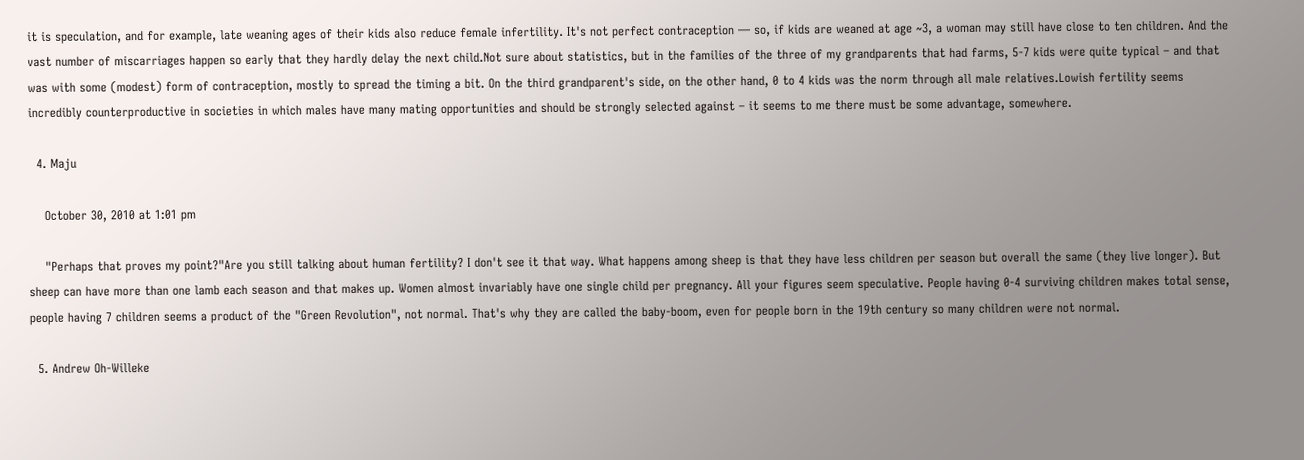it is speculation, and for example, late weaning ages of their kids also reduce female infertility. It's not perfect contraception — so, if kids are weaned at age ~3, a woman may still have close to ten children. And the vast number of miscarriages happen so early that they hardly delay the next child.Not sure about statistics, but in the families of the three of my grandparents that had farms, 5-7 kids were quite typical – and that was with some (modest) form of contraception, mostly to spread the timing a bit. On the third grandparent's side, on the other hand, 0 to 4 kids was the norm through all male relatives.Lowish fertility seems incredibly counterproductive in societies in which males have many mating opportunities and should be strongly selected against – it seems to me there must be some advantage, somewhere.

  4. Maju

    October 30, 2010 at 1:01 pm

    "Perhaps that proves my point?"Are you still talking about human fertility? I don't see it that way. What happens among sheep is that they have less children per season but overall the same (they live longer). But sheep can have more than one lamb each season and that makes up. Women almost invariably have one single child per pregnancy. All your figures seem speculative. People having 0-4 surviving children makes total sense, people having 7 children seems a product of the "Green Revolution", not normal. That's why they are called the baby-boom, even for people born in the 19th century so many children were not normal.

  5. Andrew Oh-Willeke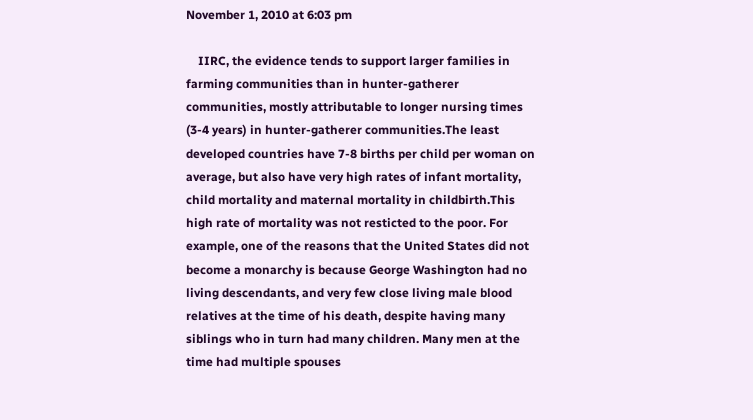November 1, 2010 at 6:03 pm

    IIRC, the evidence tends to support larger families in farming communities than in hunter-gatherer communities, mostly attributable to longer nursing times (3-4 years) in hunter-gatherer communities.The least developed countries have 7-8 births per child per woman on average, but also have very high rates of infant mortality, child mortality and maternal mortality in childbirth.This high rate of mortality was not resticted to the poor. For example, one of the reasons that the United States did not become a monarchy is because George Washington had no living descendants, and very few close living male blood relatives at the time of his death, despite having many siblings who in turn had many children. Many men at the time had multiple spouses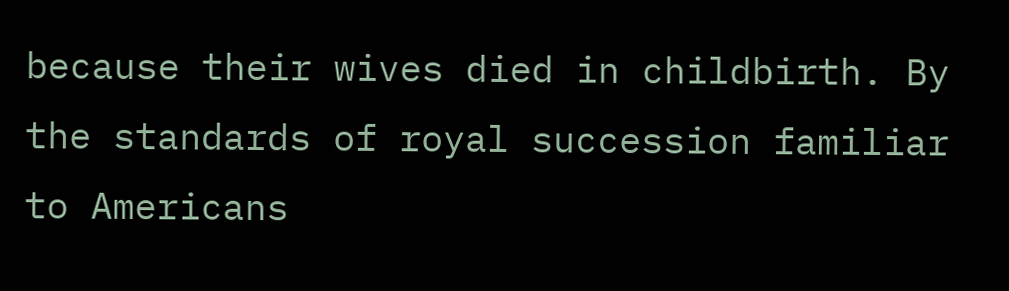because their wives died in childbirth. By the standards of royal succession familiar to Americans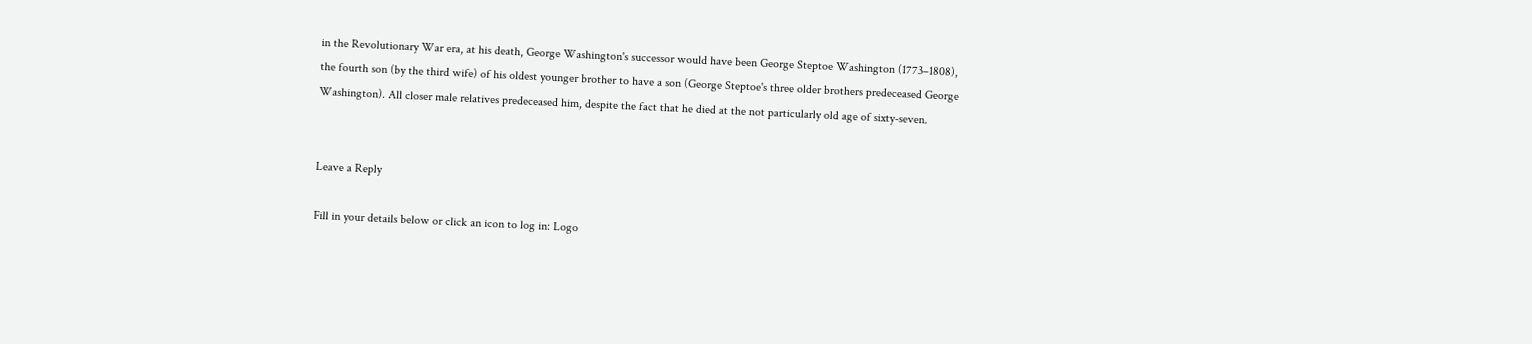in the Revolutionary War era, at his death, George Washington's successor would have been George Steptoe Washington (1773–1808), the fourth son (by the third wife) of his oldest younger brother to have a son (George Steptoe's three older brothers predeceased George Washington). All closer male relatives predeceased him, despite the fact that he died at the not particularly old age of sixty-seven.


Leave a Reply

Fill in your details below or click an icon to log in: Logo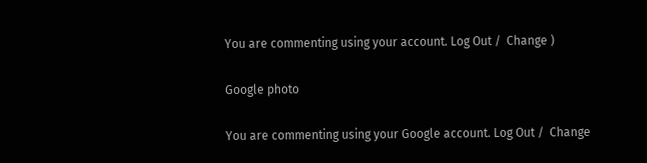You are commenting using your account. Log Out /  Change )

Google photo

You are commenting using your Google account. Log Out /  Change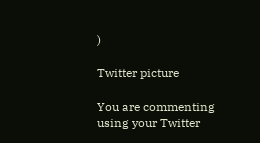)

Twitter picture

You are commenting using your Twitter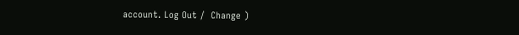account. Log Out /  Change )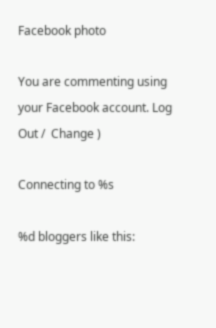Facebook photo

You are commenting using your Facebook account. Log Out /  Change )

Connecting to %s

%d bloggers like this: